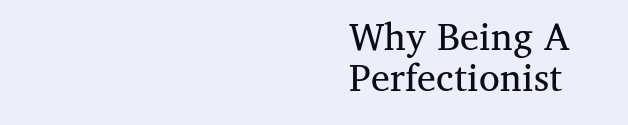Why Being A Perfectionist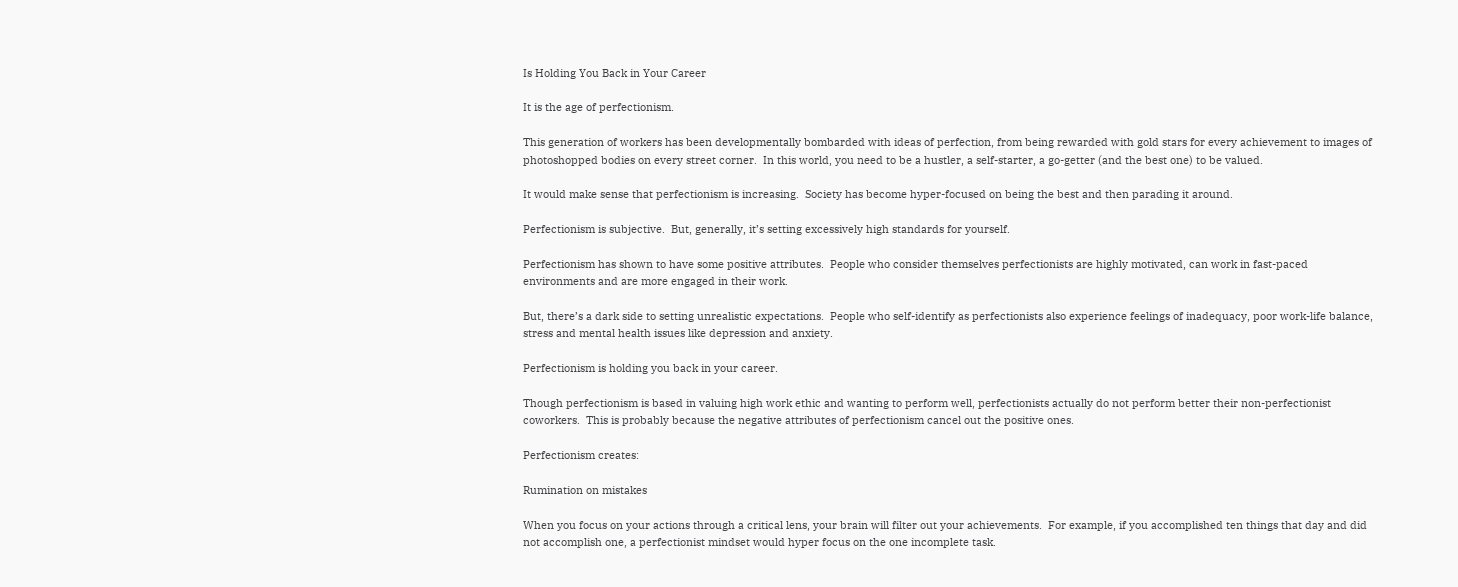Is Holding You Back in Your Career

It is the age of perfectionism.

This generation of workers has been developmentally bombarded with ideas of perfection, from being rewarded with gold stars for every achievement to images of photoshopped bodies on every street corner.  In this world, you need to be a hustler, a self-starter, a go-getter (and the best one) to be valued.

It would make sense that perfectionism is increasing.  Society has become hyper-focused on being the best and then parading it around.

Perfectionism is subjective.  But, generally, it’s setting excessively high standards for yourself.

Perfectionism has shown to have some positive attributes.  People who consider themselves perfectionists are highly motivated, can work in fast-paced environments and are more engaged in their work.

But, there’s a dark side to setting unrealistic expectations.  People who self-identify as perfectionists also experience feelings of inadequacy, poor work-life balance, stress and mental health issues like depression and anxiety.

Perfectionism is holding you back in your career.

Though perfectionism is based in valuing high work ethic and wanting to perform well, perfectionists actually do not perform better their non-perfectionist coworkers.  This is probably because the negative attributes of perfectionism cancel out the positive ones.

Perfectionism creates:

Rumination on mistakes

When you focus on your actions through a critical lens, your brain will filter out your achievements.  For example, if you accomplished ten things that day and did not accomplish one, a perfectionist mindset would hyper focus on the one incomplete task.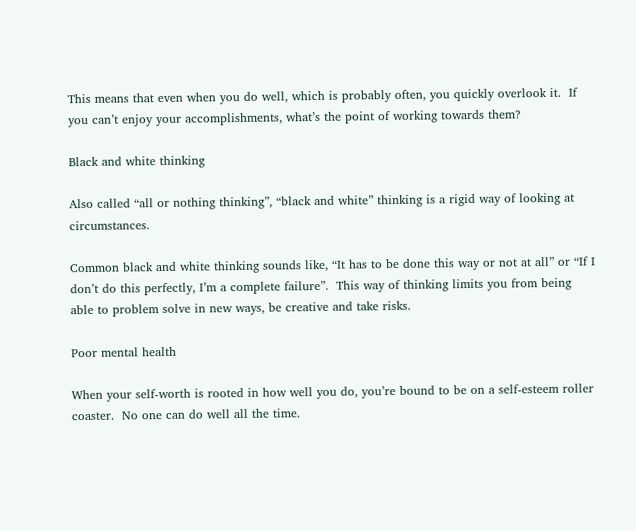This means that even when you do well, which is probably often, you quickly overlook it.  If you can’t enjoy your accomplishments, what’s the point of working towards them?

Black and white thinking

Also called “all or nothing thinking”, “black and white” thinking is a rigid way of looking at circumstances.

Common black and white thinking sounds like, “It has to be done this way or not at all” or “If I don’t do this perfectly, I’m a complete failure”.  This way of thinking limits you from being able to problem solve in new ways, be creative and take risks.

Poor mental health

When your self-worth is rooted in how well you do, you’re bound to be on a self-esteem roller coaster.  No one can do well all the time.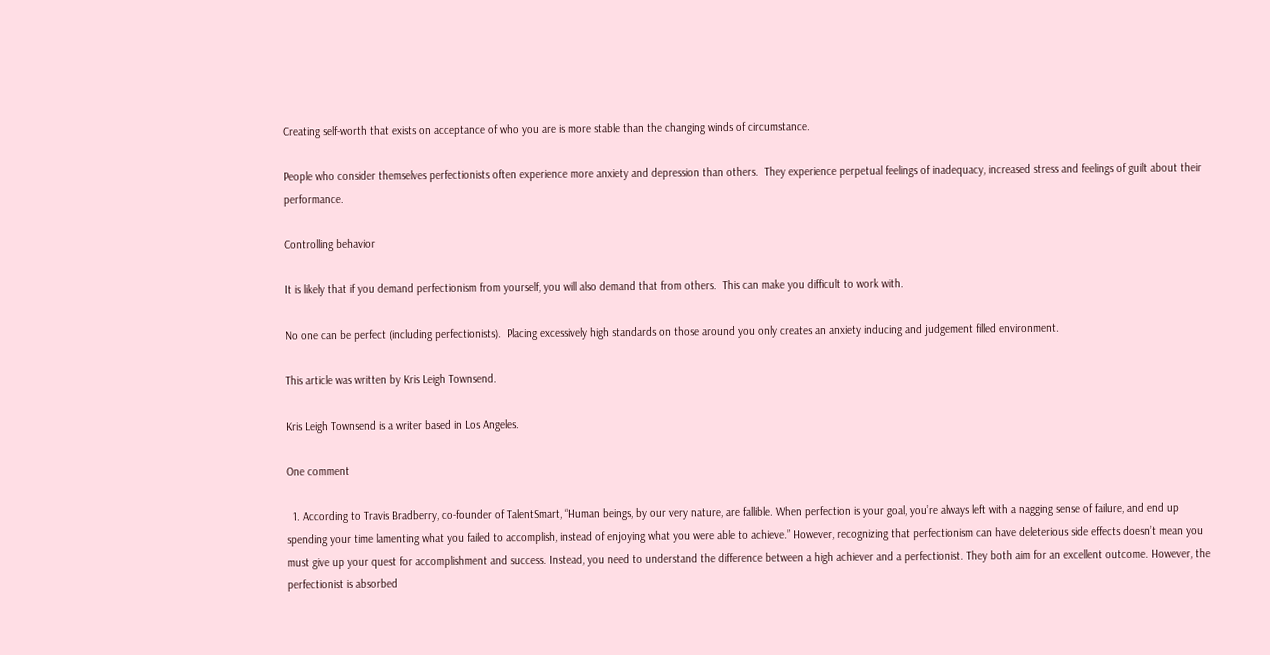Creating self-worth that exists on acceptance of who you are is more stable than the changing winds of circumstance.

People who consider themselves perfectionists often experience more anxiety and depression than others.  They experience perpetual feelings of inadequacy, increased stress and feelings of guilt about their performance.

Controlling behavior

It is likely that if you demand perfectionism from yourself, you will also demand that from others.  This can make you difficult to work with.

No one can be perfect (including perfectionists).  Placing excessively high standards on those around you only creates an anxiety inducing and judgement filled environment.

This article was written by Kris Leigh Townsend.

Kris Leigh Townsend is a writer based in Los Angeles.

One comment

  1. According to Travis Bradberry, co-founder of TalentSmart, “Human beings, by our very nature, are fallible. When perfection is your goal, you’re always left with a nagging sense of failure, and end up spending your time lamenting what you failed to accomplish, instead of enjoying what you were able to achieve.” However, recognizing that perfectionism can have deleterious side effects doesn’t mean you must give up your quest for accomplishment and success. Instead, you need to understand the difference between a high achiever and a perfectionist. They both aim for an excellent outcome. However, the perfectionist is absorbed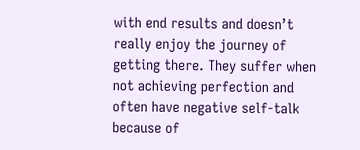with end results and doesn’t really enjoy the journey of getting there. They suffer when not achieving perfection and often have negative self-talk because of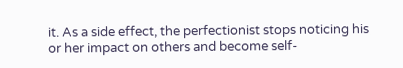it. As a side effect, the perfectionist stops noticing his or her impact on others and become self-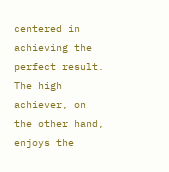centered in achieving the perfect result. The high achiever, on the other hand, enjoys the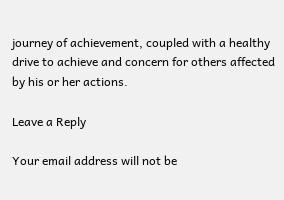journey of achievement, coupled with a healthy drive to achieve and concern for others affected by his or her actions.

Leave a Reply

Your email address will not be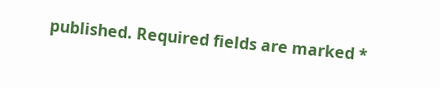published. Required fields are marked *